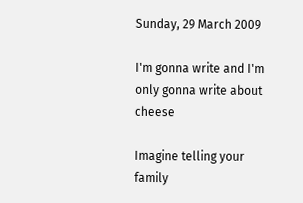Sunday, 29 March 2009

I'm gonna write and I'm only gonna write about cheese

Imagine telling your family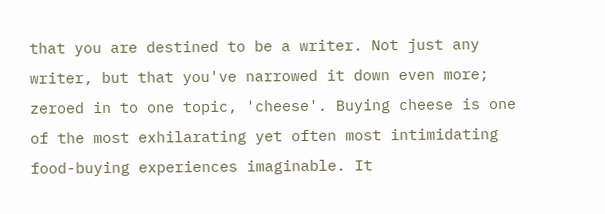that you are destined to be a writer. Not just any writer, but that you've narrowed it down even more; zeroed in to one topic, 'cheese'. Buying cheese is one of the most exhilarating yet often most intimidating food-buying experiences imaginable. It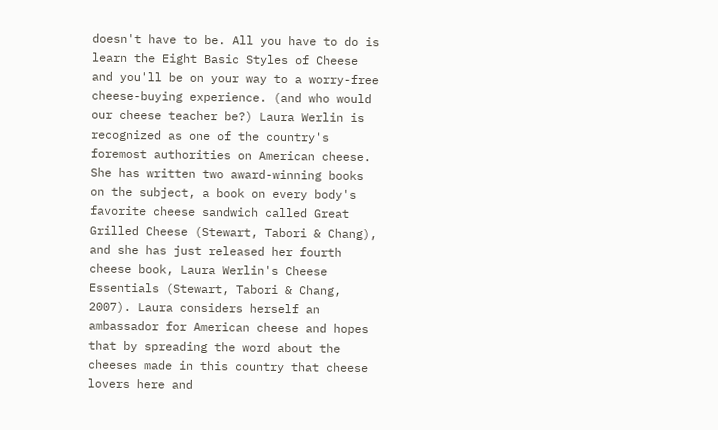doesn't have to be. All you have to do is learn the Eight Basic Styles of Cheese and you'll be on your way to a worry-free cheese-buying experience. (and who would our cheese teacher be?) Laura Werlin is recognized as one of the country's foremost authorities on American cheese. She has written two award-winning books on the subject, a book on every body's favorite cheese sandwich called Great Grilled Cheese (Stewart, Tabori & Chang), and she has just released her fourth cheese book, Laura Werlin's Cheese Essentials (Stewart, Tabori & Chang, 2007). Laura considers herself an ambassador for American cheese and hopes that by spreading the word about the cheeses made in this country that cheese lovers here and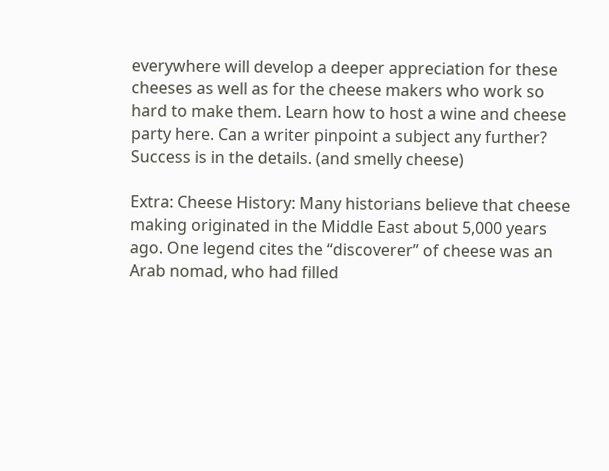everywhere will develop a deeper appreciation for these cheeses as well as for the cheese makers who work so hard to make them. Learn how to host a wine and cheese party here. Can a writer pinpoint a subject any further? Success is in the details. (and smelly cheese)

Extra: Cheese History: Many historians believe that cheese making originated in the Middle East about 5,000 years ago. One legend cites the “discoverer” of cheese was an Arab nomad, who had filled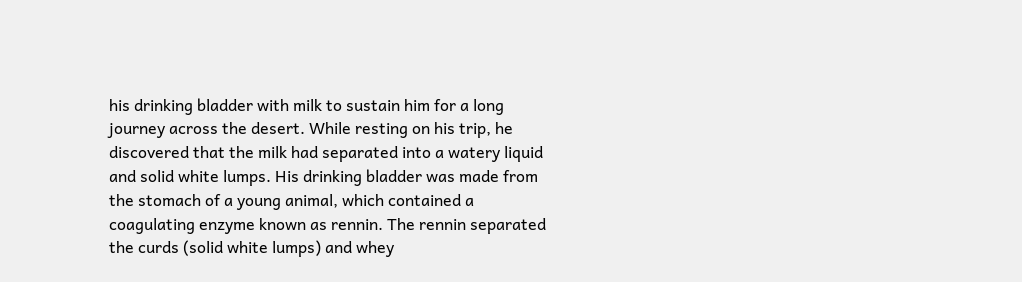his drinking bladder with milk to sustain him for a long journey across the desert. While resting on his trip, he discovered that the milk had separated into a watery liquid and solid white lumps. His drinking bladder was made from the stomach of a young animal, which contained a coagulating enzyme known as rennin. The rennin separated the curds (solid white lumps) and whey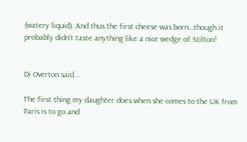(watery liquid). And thus the first cheese was born…though it probably didn’t taste anything like a nice wedge of Stilton!


Di Overton said...

The first thing my daughter does when she comes to the UK from Paris is to go and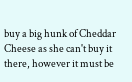buy a big hunk of Cheddar Cheese as she can't buy it there, however it must be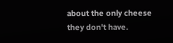about the only cheese they don't have.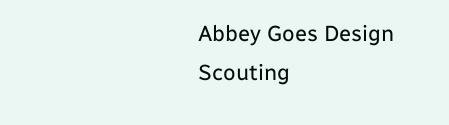Abbey Goes Design Scouting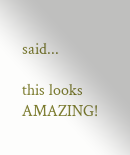said...

this looks AMAZING!